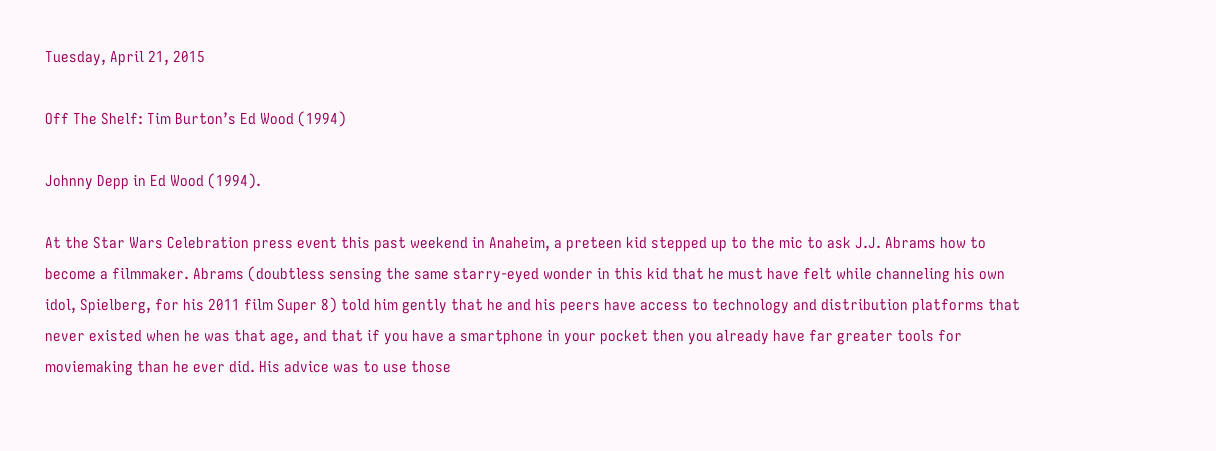Tuesday, April 21, 2015

Off The Shelf: Tim Burton’s Ed Wood (1994)

Johnny Depp in Ed Wood (1994).

At the Star Wars Celebration press event this past weekend in Anaheim, a preteen kid stepped up to the mic to ask J.J. Abrams how to become a filmmaker. Abrams (doubtless sensing the same starry-eyed wonder in this kid that he must have felt while channeling his own idol, Spielberg, for his 2011 film Super 8) told him gently that he and his peers have access to technology and distribution platforms that never existed when he was that age, and that if you have a smartphone in your pocket then you already have far greater tools for moviemaking than he ever did. His advice was to use those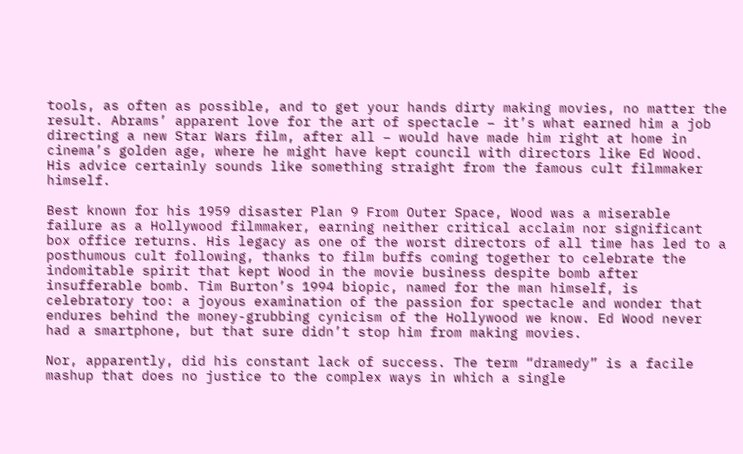tools, as often as possible, and to get your hands dirty making movies, no matter the result. Abrams’ apparent love for the art of spectacle – it’s what earned him a job directing a new Star Wars film, after all – would have made him right at home in cinema’s golden age, where he might have kept council with directors like Ed Wood. His advice certainly sounds like something straight from the famous cult filmmaker himself.

Best known for his 1959 disaster Plan 9 From Outer Space, Wood was a miserable failure as a Hollywood filmmaker, earning neither critical acclaim nor significant box office returns. His legacy as one of the worst directors of all time has led to a posthumous cult following, thanks to film buffs coming together to celebrate the indomitable spirit that kept Wood in the movie business despite bomb after insufferable bomb. Tim Burton’s 1994 biopic, named for the man himself, is celebratory too: a joyous examination of the passion for spectacle and wonder that endures behind the money-grubbing cynicism of the Hollywood we know. Ed Wood never had a smartphone, but that sure didn’t stop him from making movies.

Nor, apparently, did his constant lack of success. The term “dramedy” is a facile mashup that does no justice to the complex ways in which a single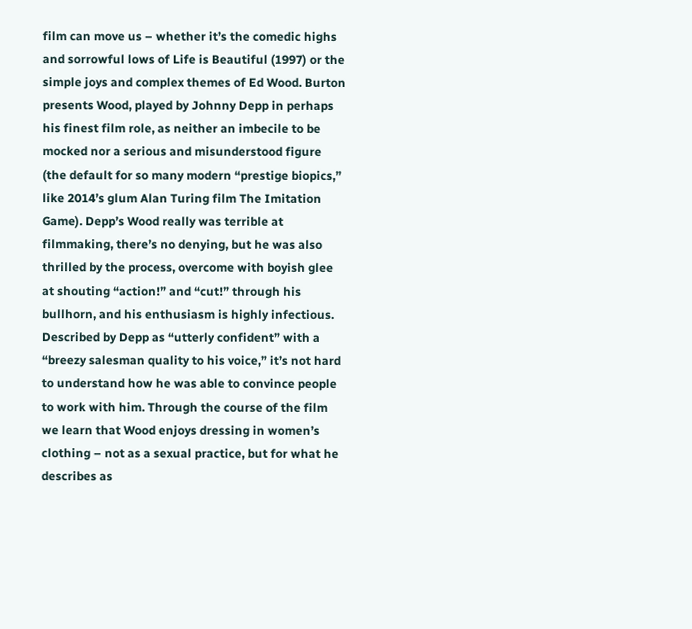film can move us – whether it’s the comedic highs and sorrowful lows of Life is Beautiful (1997) or the simple joys and complex themes of Ed Wood. Burton presents Wood, played by Johnny Depp in perhaps his finest film role, as neither an imbecile to be mocked nor a serious and misunderstood figure (the default for so many modern “prestige biopics,” like 2014’s glum Alan Turing film The Imitation Game). Depp’s Wood really was terrible at filmmaking, there’s no denying, but he was also thrilled by the process, overcome with boyish glee at shouting “action!” and “cut!” through his bullhorn, and his enthusiasm is highly infectious. Described by Depp as “utterly confident” with a “breezy salesman quality to his voice,” it’s not hard to understand how he was able to convince people to work with him. Through the course of the film we learn that Wood enjoys dressing in women’s clothing – not as a sexual practice, but for what he describes as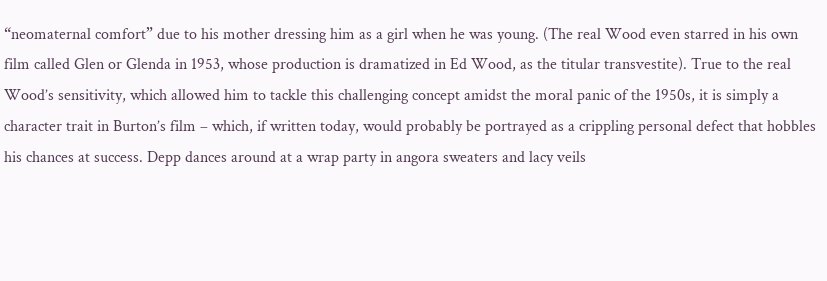“neomaternal comfort” due to his mother dressing him as a girl when he was young. (The real Wood even starred in his own film called Glen or Glenda in 1953, whose production is dramatized in Ed Wood, as the titular transvestite). True to the real Wood’s sensitivity, which allowed him to tackle this challenging concept amidst the moral panic of the 1950s, it is simply a character trait in Burton’s film – which, if written today, would probably be portrayed as a crippling personal defect that hobbles his chances at success. Depp dances around at a wrap party in angora sweaters and lacy veils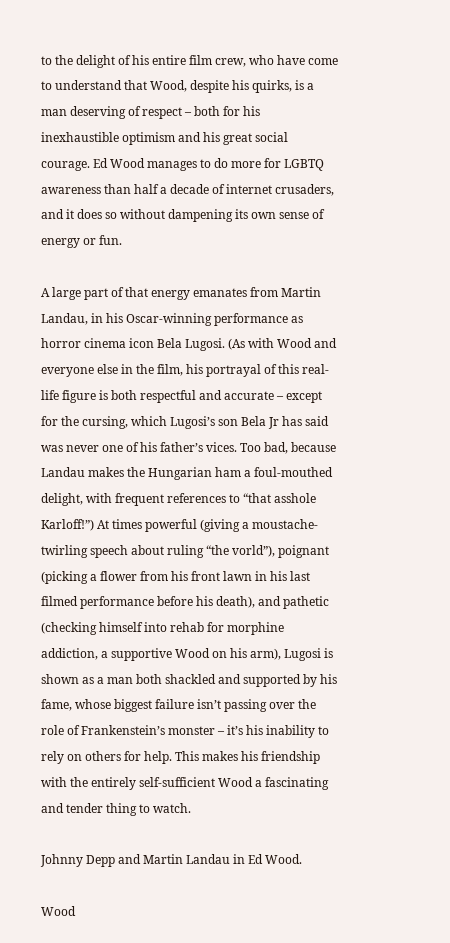to the delight of his entire film crew, who have come to understand that Wood, despite his quirks, is a man deserving of respect – both for his inexhaustible optimism and his great social courage. Ed Wood manages to do more for LGBTQ awareness than half a decade of internet crusaders, and it does so without dampening its own sense of energy or fun.

A large part of that energy emanates from Martin Landau, in his Oscar-winning performance as horror cinema icon Bela Lugosi. (As with Wood and everyone else in the film, his portrayal of this real-life figure is both respectful and accurate – except for the cursing, which Lugosi’s son Bela Jr has said was never one of his father’s vices. Too bad, because Landau makes the Hungarian ham a foul-mouthed delight, with frequent references to “that asshole Karloff!”) At times powerful (giving a moustache-twirling speech about ruling “the vorld”), poignant (picking a flower from his front lawn in his last filmed performance before his death), and pathetic (checking himself into rehab for morphine addiction, a supportive Wood on his arm), Lugosi is shown as a man both shackled and supported by his fame, whose biggest failure isn’t passing over the role of Frankenstein’s monster – it’s his inability to rely on others for help. This makes his friendship with the entirely self-sufficient Wood a fascinating and tender thing to watch.

Johnny Depp and Martin Landau in Ed Wood.

Wood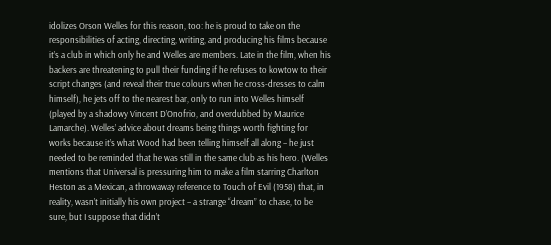idolizes Orson Welles for this reason, too: he is proud to take on the responsibilities of acting, directing, writing, and producing his films because it’s a club in which only he and Welles are members. Late in the film, when his backers are threatening to pull their funding if he refuses to kowtow to their script changes (and reveal their true colours when he cross-dresses to calm himself), he jets off to the nearest bar, only to run into Welles himself (played by a shadowy Vincent D’Onofrio, and overdubbed by Maurice Lamarche). Welles’ advice about dreams being things worth fighting for works because it’s what Wood had been telling himself all along – he just needed to be reminded that he was still in the same club as his hero. (Welles mentions that Universal is pressuring him to make a film starring Charlton Heston as a Mexican, a throwaway reference to Touch of Evil (1958) that, in reality, wasn’t initially his own project – a strange “dream” to chase, to be sure, but I suppose that didn’t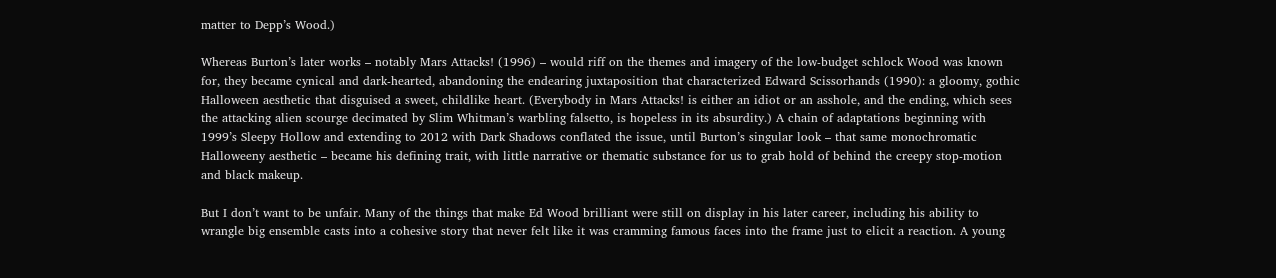matter to Depp’s Wood.)

Whereas Burton’s later works – notably Mars Attacks! (1996) – would riff on the themes and imagery of the low-budget schlock Wood was known for, they became cynical and dark-hearted, abandoning the endearing juxtaposition that characterized Edward Scissorhands (1990): a gloomy, gothic Halloween aesthetic that disguised a sweet, childlike heart. (Everybody in Mars Attacks! is either an idiot or an asshole, and the ending, which sees the attacking alien scourge decimated by Slim Whitman’s warbling falsetto, is hopeless in its absurdity.) A chain of adaptations beginning with 1999’s Sleepy Hollow and extending to 2012 with Dark Shadows conflated the issue, until Burton’s singular look – that same monochromatic Halloweeny aesthetic – became his defining trait, with little narrative or thematic substance for us to grab hold of behind the creepy stop-motion and black makeup.

But I don’t want to be unfair. Many of the things that make Ed Wood brilliant were still on display in his later career, including his ability to wrangle big ensemble casts into a cohesive story that never felt like it was cramming famous faces into the frame just to elicit a reaction. A young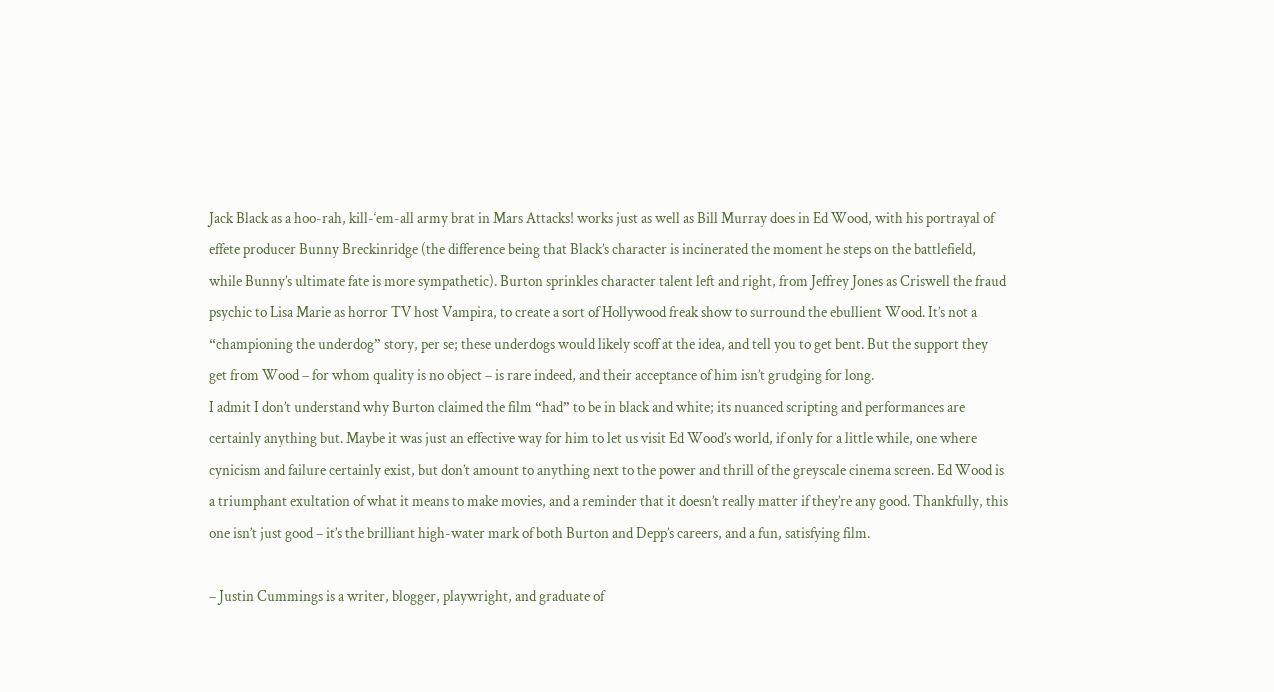Jack Black as a hoo-rah, kill-‘em-all army brat in Mars Attacks! works just as well as Bill Murray does in Ed Wood, with his portrayal of effete producer Bunny Breckinridge (the difference being that Black’s character is incinerated the moment he steps on the battlefield, while Bunny’s ultimate fate is more sympathetic). Burton sprinkles character talent left and right, from Jeffrey Jones as Criswell the fraud psychic to Lisa Marie as horror TV host Vampira, to create a sort of Hollywood freak show to surround the ebullient Wood. It’s not a “championing the underdog” story, per se; these underdogs would likely scoff at the idea, and tell you to get bent. But the support they get from Wood – for whom quality is no object – is rare indeed, and their acceptance of him isn’t grudging for long.
I admit I don’t understand why Burton claimed the film “had” to be in black and white; its nuanced scripting and performances are certainly anything but. Maybe it was just an effective way for him to let us visit Ed Wood’s world, if only for a little while, one where cynicism and failure certainly exist, but don’t amount to anything next to the power and thrill of the greyscale cinema screen. Ed Wood is a triumphant exultation of what it means to make movies, and a reminder that it doesn’t really matter if they’re any good. Thankfully, this one isn’t just good – it’s the brilliant high-water mark of both Burton and Depp’s careers, and a fun, satisfying film.

– Justin Cummings is a writer, blogger, playwright, and graduate of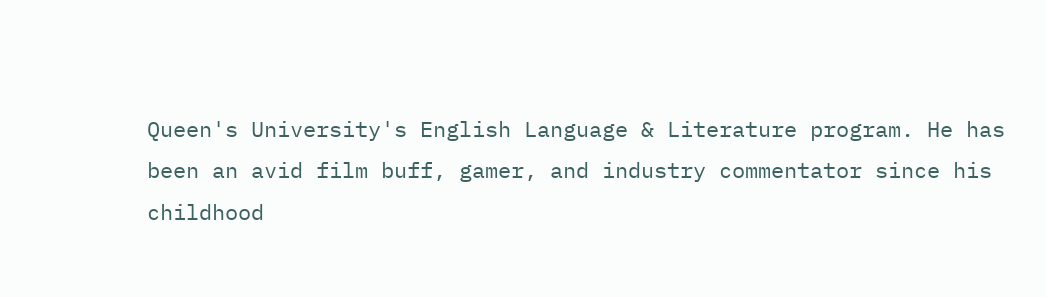Queen's University's English Language & Literature program. He has been an avid film buff, gamer, and industry commentator since his childhood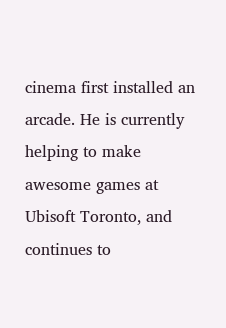cinema first installed an arcade. He is currently helping to make awesome games at Ubisoft Toronto, and continues to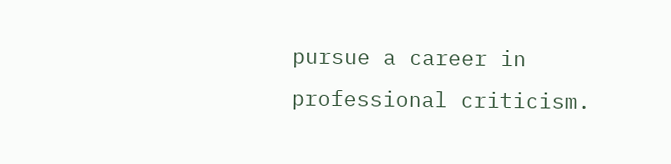pursue a career in professional criticism.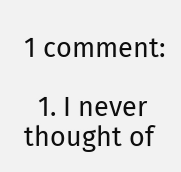1 comment:

  1. I never thought of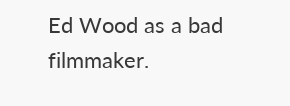Ed Wood as a bad filmmaker.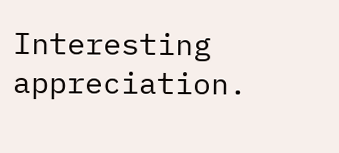Interesting appreciation.